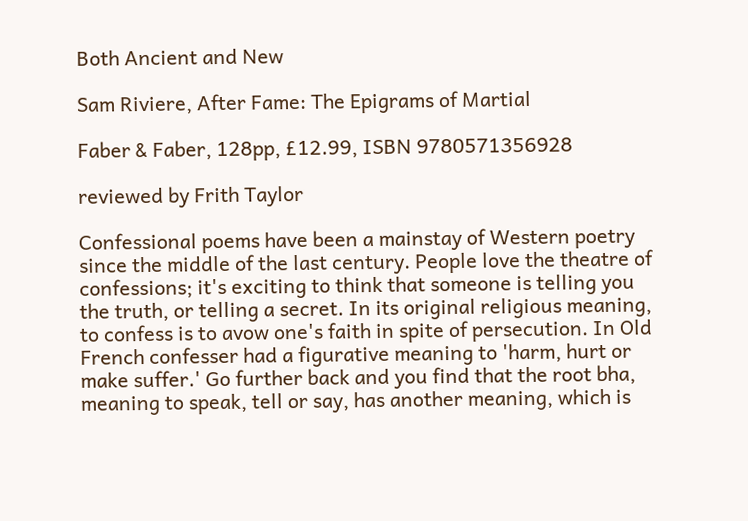Both Ancient and New

Sam Riviere, After Fame: The Epigrams of Martial

Faber & Faber, 128pp, £12.99, ISBN 9780571356928

reviewed by Frith Taylor

Confessional poems have been a mainstay of Western poetry since the middle of the last century. People love the theatre of confessions; it's exciting to think that someone is telling you the truth, or telling a secret. In its original religious meaning, to confess is to avow one's faith in spite of persecution. In Old French confesser had a figurative meaning to 'harm, hurt or make suffer.' Go further back and you find that the root bha, meaning to speak, tell or say, has another meaning, which is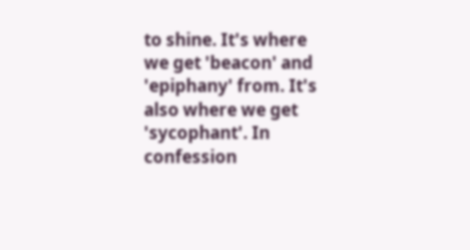to shine. It's where we get 'beacon' and 'epiphany' from. It's also where we get 'sycophant'. In confession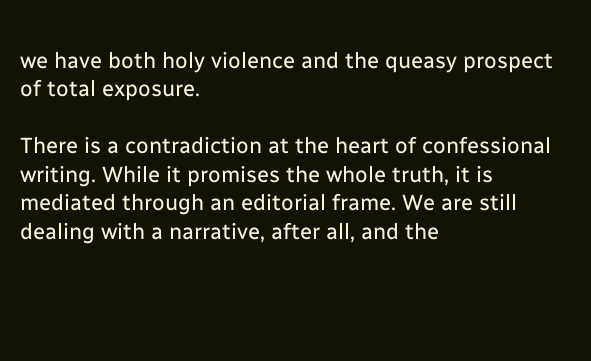we have both holy violence and the queasy prospect of total exposure.

There is a contradiction at the heart of confessional writing. While it promises the whole truth, it is mediated through an editorial frame. We are still dealing with a narrative, after all, and the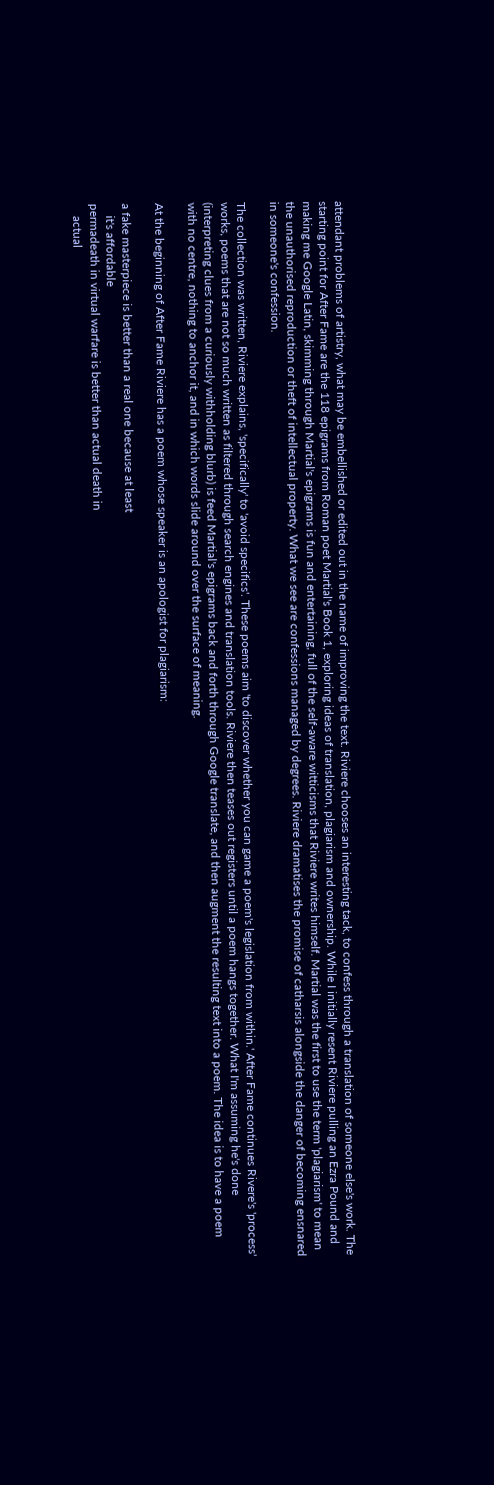attendant problems of artistry, what may be embellished or edited out in the name of improving the text. Riviere chooses an interesting tack, to confess through a translation of someone else's work. The starting point for After Fame are the 118 epigrams from Roman poet Martial's Book 1, exploring ideas of translation, plagiarism and ownership. While I initially resent Riviere pulling an Ezra Pound and making me Google Latin, skimming through Martial's epigrams is fun and entertaining, full of the self-aware witticisms that Riviere writes himself. Martial was the first to use the term 'plagiarism' to mean the unauthorised reproduction or theft of intellectual property. What we see are confessions managed by degrees. Riviere dramatises the promise of catharsis alongside the danger of becoming ensnared in someone's confession.

The collection was written, Riviere explains, 'specifically' to 'avoid specifics'. These poems aim 'to discover whether you can game a poem's legislation from within.' After Fame continues Rivere's 'process' works, poems that are not so much written as filtered through search engines and translation tools. Riviere then teases out registers until a poem hangs together. What I'm assuming he's done (interpreting clues from a curiously withholding blurb) is feed Martial's epigrams back and forth through Google translate, and then augment the resulting text into a poem. The idea is to have a poem with no centre, nothing to anchor it, and in which words slide around over the surface of meaning.

At the beginning of After Fame Riviere has a poem whose speaker is an apologist for plagiarism:

a fake masterpiece is better than a real one because at least
    it's affordable
permadeath in virtual warfare is better than actual death in
    actual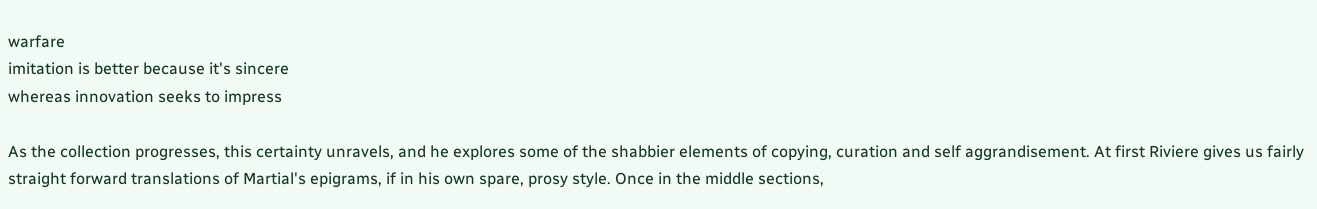warfare
imitation is better because it's sincere
whereas innovation seeks to impress

As the collection progresses, this certainty unravels, and he explores some of the shabbier elements of copying, curation and self aggrandisement. At first Riviere gives us fairly straight forward translations of Martial's epigrams, if in his own spare, prosy style. Once in the middle sections,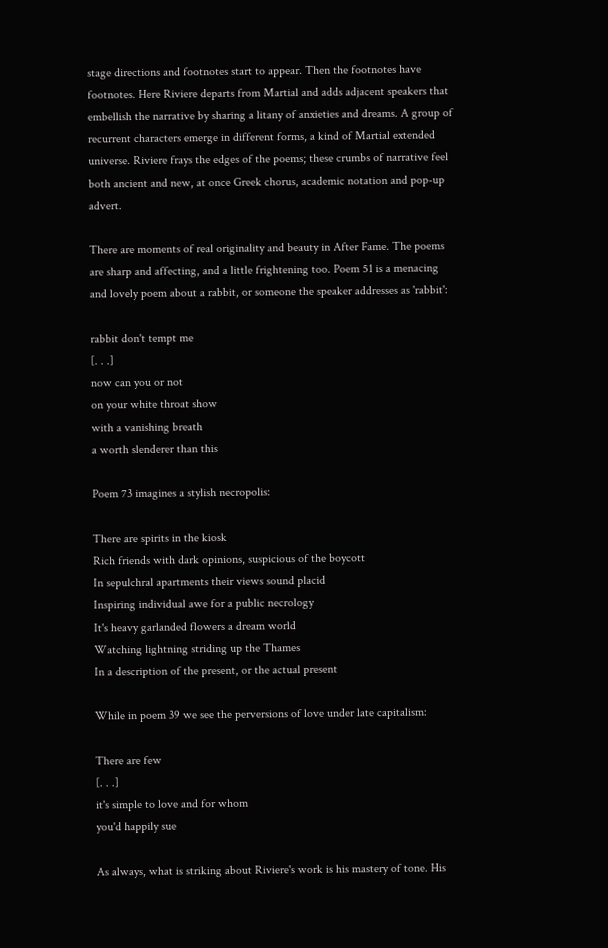stage directions and footnotes start to appear. Then the footnotes have footnotes. Here Riviere departs from Martial and adds adjacent speakers that embellish the narrative by sharing a litany of anxieties and dreams. A group of recurrent characters emerge in different forms, a kind of Martial extended universe. Riviere frays the edges of the poems; these crumbs of narrative feel both ancient and new, at once Greek chorus, academic notation and pop-up advert.

There are moments of real originality and beauty in After Fame. The poems are sharp and affecting, and a little frightening too. Poem 51 is a menacing and lovely poem about a rabbit, or someone the speaker addresses as 'rabbit':

rabbit don't tempt me
[. . .]
now can you or not
on your white throat show
with a vanishing breath
a worth slenderer than this

Poem 73 imagines a stylish necropolis:

There are spirits in the kiosk
Rich friends with dark opinions, suspicious of the boycott
In sepulchral apartments their views sound placid
Inspiring individual awe for a public necrology
It's heavy garlanded flowers a dream world
Watching lightning striding up the Thames
In a description of the present, or the actual present

While in poem 39 we see the perversions of love under late capitalism:

There are few
[. . .]
it's simple to love and for whom
you'd happily sue

As always, what is striking about Riviere's work is his mastery of tone. His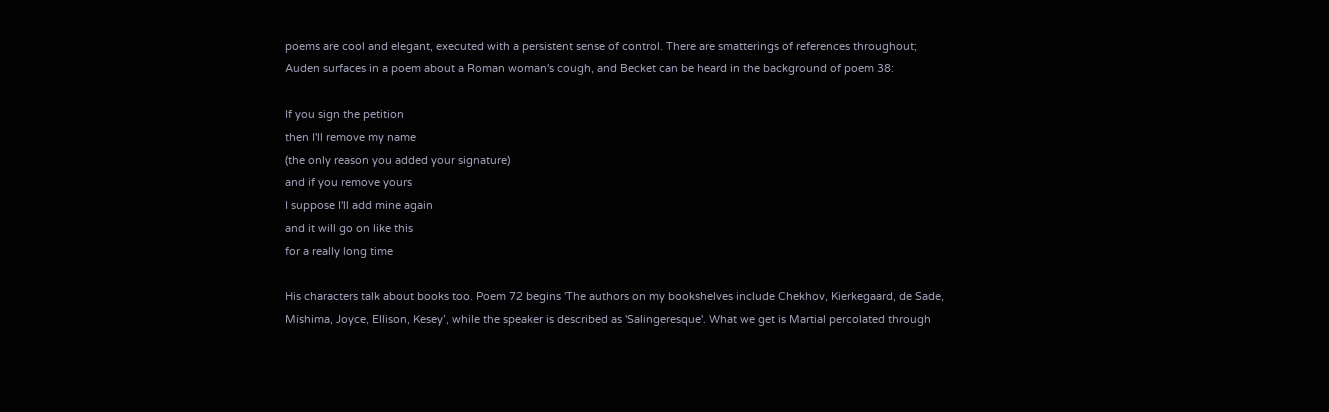poems are cool and elegant, executed with a persistent sense of control. There are smatterings of references throughout; Auden surfaces in a poem about a Roman woman's cough, and Becket can be heard in the background of poem 38:

If you sign the petition
then I'll remove my name
(the only reason you added your signature)
and if you remove yours
I suppose I'll add mine again
and it will go on like this
for a really long time

His characters talk about books too. Poem 72 begins 'The authors on my bookshelves include Chekhov, Kierkegaard, de Sade, Mishima, Joyce, Ellison, Kesey’, while the speaker is described as 'Salingeresque'. What we get is Martial percolated through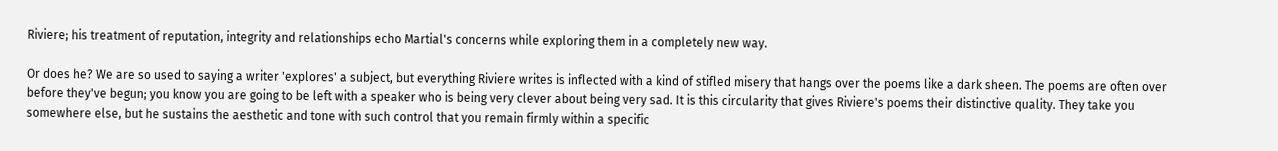Riviere; his treatment of reputation, integrity and relationships echo Martial's concerns while exploring them in a completely new way.

Or does he? We are so used to saying a writer 'explores' a subject, but everything Riviere writes is inflected with a kind of stifled misery that hangs over the poems like a dark sheen. The poems are often over before they've begun; you know you are going to be left with a speaker who is being very clever about being very sad. It is this circularity that gives Riviere's poems their distinctive quality. They take you somewhere else, but he sustains the aesthetic and tone with such control that you remain firmly within a specific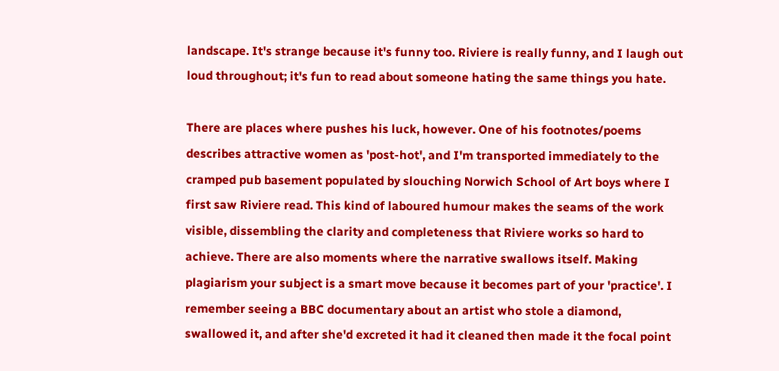landscape. It's strange because it's funny too. Riviere is really funny, and I laugh out loud throughout; it's fun to read about someone hating the same things you hate.

There are places where pushes his luck, however. One of his footnotes/poems describes attractive women as 'post-hot', and I'm transported immediately to the cramped pub basement populated by slouching Norwich School of Art boys where I first saw Riviere read. This kind of laboured humour makes the seams of the work visible, dissembling the clarity and completeness that Riviere works so hard to achieve. There are also moments where the narrative swallows itself. Making plagiarism your subject is a smart move because it becomes part of your 'practice'. I remember seeing a BBC documentary about an artist who stole a diamond, swallowed it, and after she'd excreted it had it cleaned then made it the focal point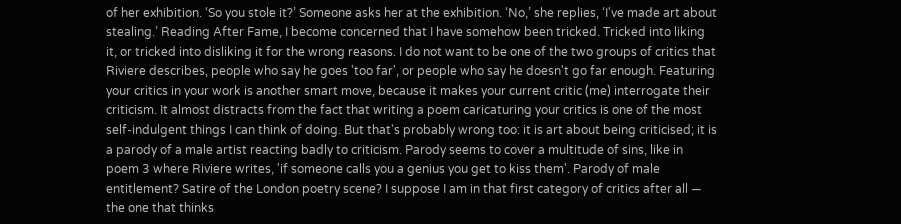of her exhibition. ‘So you stole it?’ Someone asks her at the exhibition. ‘No,’ she replies, ‘I've made art about stealing.’ Reading After Fame, I become concerned that I have somehow been tricked. Tricked into liking it, or tricked into disliking it for the wrong reasons. I do not want to be one of the two groups of critics that Riviere describes, people who say he goes 'too far', or people who say he doesn't go far enough. Featuring your critics in your work is another smart move, because it makes your current critic (me) interrogate their criticism. It almost distracts from the fact that writing a poem caricaturing your critics is one of the most self-indulgent things I can think of doing. But that's probably wrong too: it is art about being criticised; it is a parody of a male artist reacting badly to criticism. Parody seems to cover a multitude of sins, like in poem 3 where Riviere writes, 'if someone calls you a genius you get to kiss them'. Parody of male entitlement? Satire of the London poetry scene? I suppose I am in that first category of critics after all — the one that thinks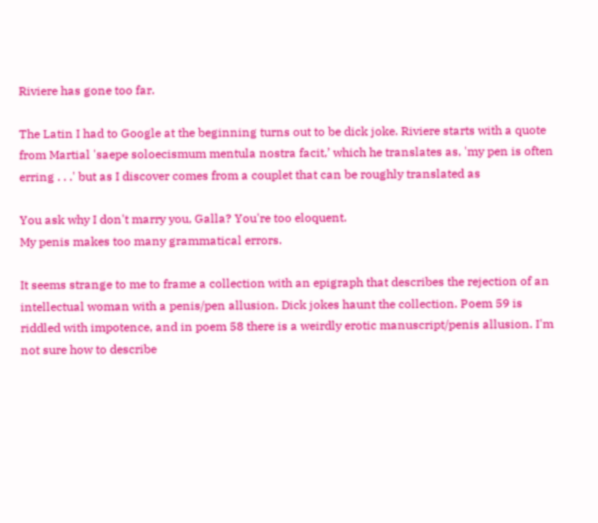Riviere has gone too far.

The Latin I had to Google at the beginning turns out to be dick joke. Riviere starts with a quote from Martial 'saepe soloecismum mentula nostra facit,’ which he translates as, 'my pen is often erring . . .' but as I discover comes from a couplet that can be roughly translated as

You ask why I don't marry you, Galla? You're too eloquent.
My penis makes too many grammatical errors.

It seems strange to me to frame a collection with an epigraph that describes the rejection of an intellectual woman with a penis/pen allusion. Dick jokes haunt the collection. Poem 59 is riddled with impotence, and in poem 58 there is a weirdly erotic manuscript/penis allusion. I'm not sure how to describe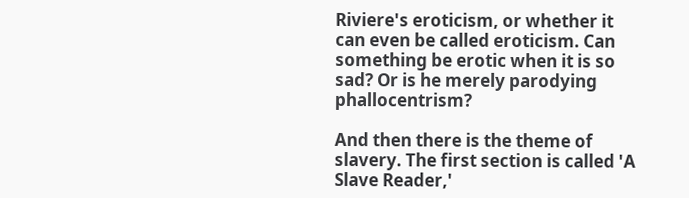Riviere's eroticism, or whether it can even be called eroticism. Can something be erotic when it is so sad? Or is he merely parodying phallocentrism?

And then there is the theme of slavery. The first section is called 'A Slave Reader,'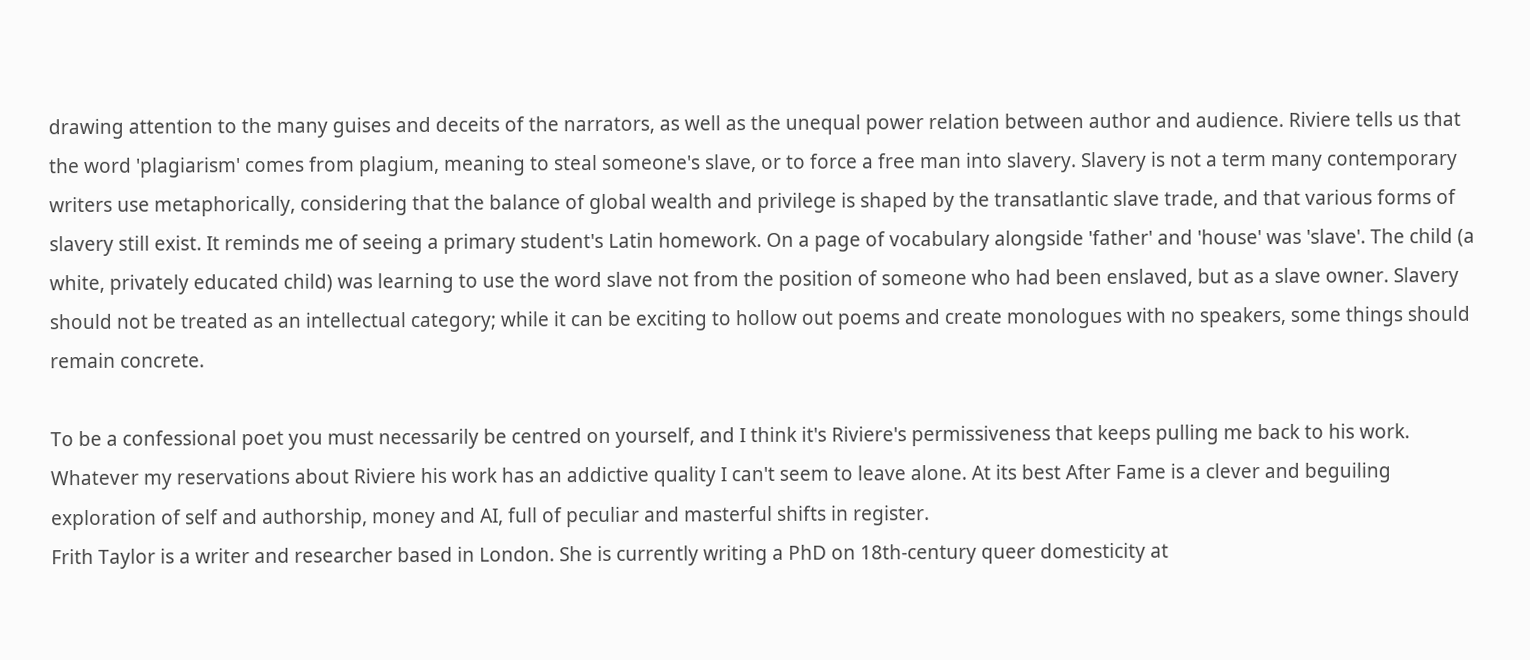drawing attention to the many guises and deceits of the narrators, as well as the unequal power relation between author and audience. Riviere tells us that the word 'plagiarism' comes from plagium, meaning to steal someone's slave, or to force a free man into slavery. Slavery is not a term many contemporary writers use metaphorically, considering that the balance of global wealth and privilege is shaped by the transatlantic slave trade, and that various forms of slavery still exist. It reminds me of seeing a primary student's Latin homework. On a page of vocabulary alongside 'father' and 'house' was 'slave'. The child (a white, privately educated child) was learning to use the word slave not from the position of someone who had been enslaved, but as a slave owner. Slavery should not be treated as an intellectual category; while it can be exciting to hollow out poems and create monologues with no speakers, some things should remain concrete.

To be a confessional poet you must necessarily be centred on yourself, and I think it's Riviere's permissiveness that keeps pulling me back to his work. Whatever my reservations about Riviere his work has an addictive quality I can't seem to leave alone. At its best After Fame is a clever and beguiling exploration of self and authorship, money and AI, full of peculiar and masterful shifts in register.
Frith Taylor is a writer and researcher based in London. She is currently writing a PhD on 18th-century queer domesticity at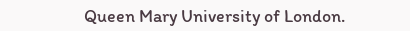Queen Mary University of London.